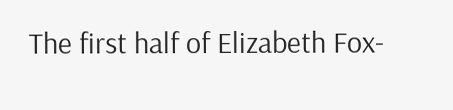The first half of Elizabeth Fox-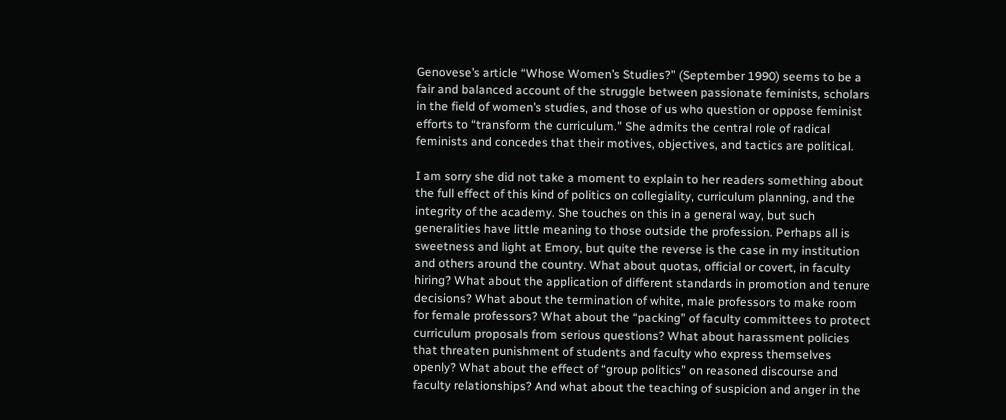Genovese’s article “Whose Women’s Studies?” (September 1990) seems to be a fair and balanced account of the struggle between passionate feminists, scholars in the field of women’s studies, and those of us who question or oppose feminist efforts to “transform the curriculum.” She admits the central role of radical feminists and concedes that their motives, objectives, and tactics are political.

I am sorry she did not take a moment to explain to her readers something about the full effect of this kind of politics on collegiality, curriculum planning, and the integrity of the academy. She touches on this in a general way, but such generalities have little meaning to those outside the profession. Perhaps all is sweetness and light at Emory, but quite the reverse is the case in my institution and others around the country. What about quotas, official or covert, in faculty hiring? What about the application of different standards in promotion and tenure decisions? What about the termination of white, male professors to make room for female professors? What about the “packing” of faculty committees to protect curriculum proposals from serious questions? What about harassment policies that threaten punishment of students and faculty who express themselves openly? What about the effect of “group politics” on reasoned discourse and faculty relationships? And what about the teaching of suspicion and anger in the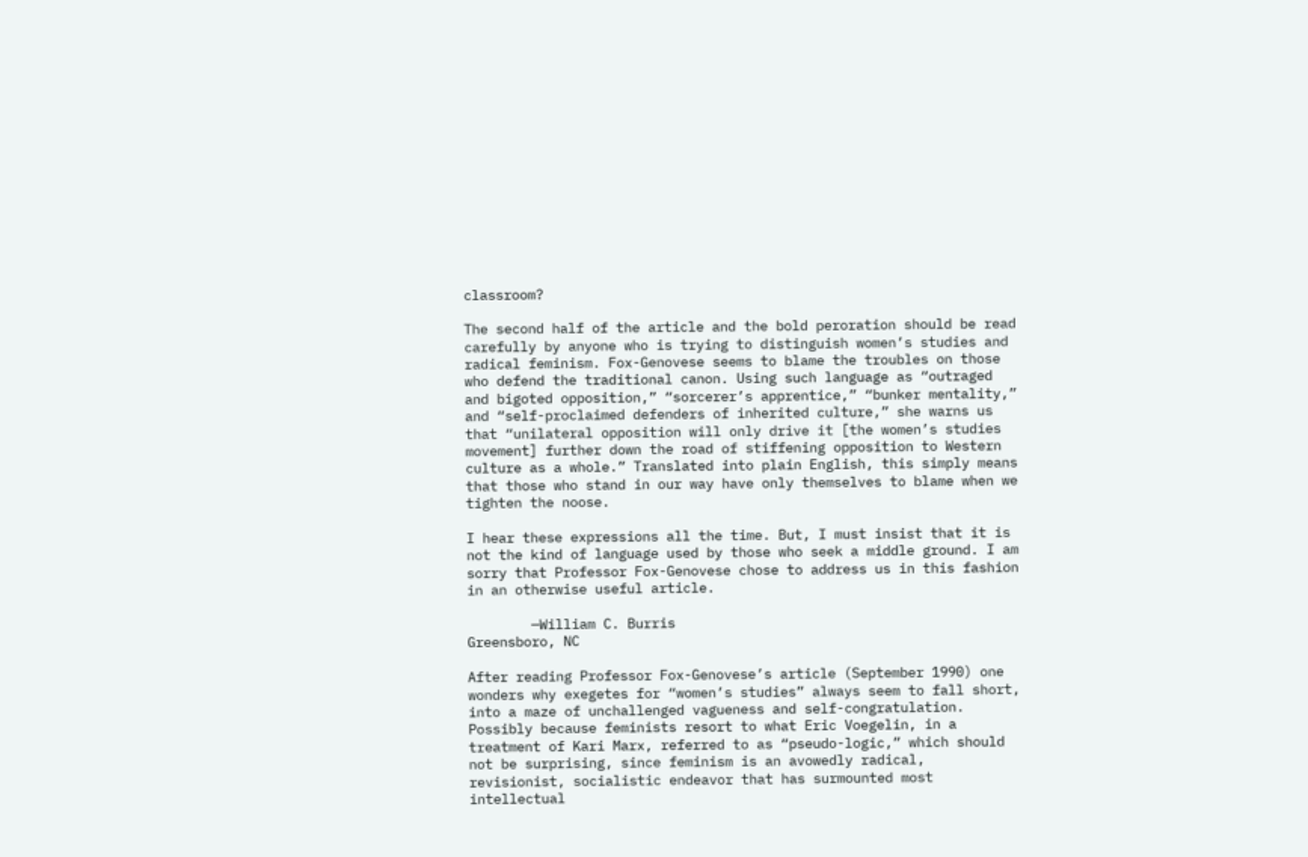classroom?

The second half of the article and the bold peroration should be read carefully by anyone who is trying to distinguish women’s studies and radical feminism. Fox-Genovese seems to blame the troubles on those who defend the traditional canon. Using such language as “outraged and bigoted opposition,” “sorcerer’s apprentice,” “bunker mentality,” and “self-proclaimed defenders of inherited culture,” she warns us that “unilateral opposition will only drive it [the women’s studies movement] further down the road of stiffening opposition to Western culture as a whole.” Translated into plain English, this simply means that those who stand in our way have only themselves to blame when we tighten the noose.

I hear these expressions all the time. But, I must insist that it is not the kind of language used by those who seek a middle ground. I am sorry that Professor Fox-Genovese chose to address us in this fashion in an otherwise useful article.

        —William C. Burris
Greensboro, NC

After reading Professor Fox-Genovese’s article (September 1990) one wonders why exegetes for “women’s studies” always seem to fall short, into a maze of unchallenged vagueness and self-congratulation. Possibly because feminists resort to what Eric Voegelin, in a treatment of Kari Marx, referred to as “pseudo-logic,” which should not be surprising, since feminism is an avowedly radical, revisionist, socialistic endeavor that has surmounted most intellectual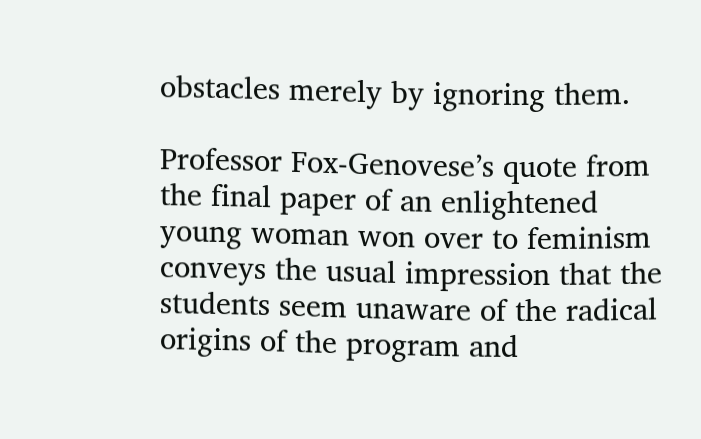obstacles merely by ignoring them.

Professor Fox-Genovese’s quote from the final paper of an enlightened young woman won over to feminism conveys the usual impression that the students seem unaware of the radical origins of the program and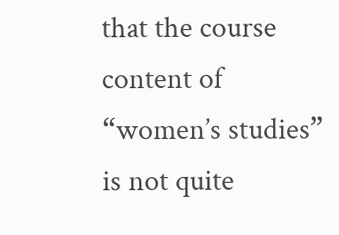that the course content of “women’s studies” is not quite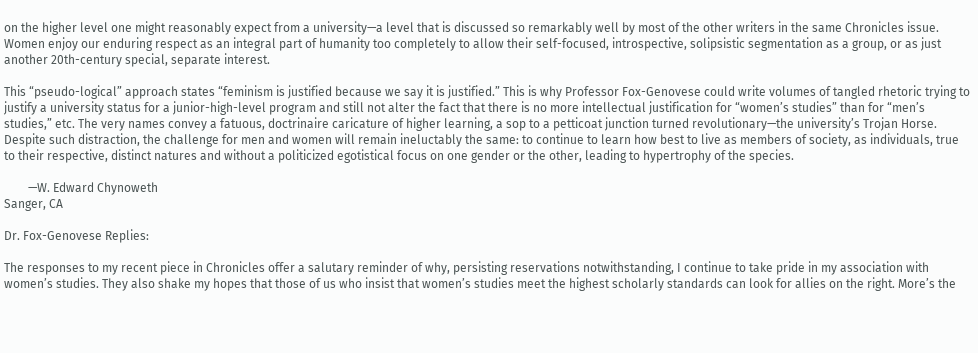on the higher level one might reasonably expect from a university—a level that is discussed so remarkably well by most of the other writers in the same Chronicles issue. Women enjoy our enduring respect as an integral part of humanity too completely to allow their self-focused, introspective, solipsistic segmentation as a group, or as just another 20th-century special, separate interest.

This “pseudo-logical” approach states “feminism is justified because we say it is justified.” This is why Professor Fox-Genovese could write volumes of tangled rhetoric trying to justify a university status for a junior-high-level program and still not alter the fact that there is no more intellectual justification for “women’s studies” than for “men’s studies,” etc. The very names convey a fatuous, doctrinaire caricature of higher learning, a sop to a petticoat junction turned revolutionary—the university’s Trojan Horse. Despite such distraction, the challenge for men and women will remain ineluctably the same: to continue to learn how best to live as members of society, as individuals, true to their respective, distinct natures and without a politicized egotistical focus on one gender or the other, leading to hypertrophy of the species.

        —W. Edward Chynoweth
Sanger, CA

Dr. Fox-Genovese Replies:

The responses to my recent piece in Chronicles offer a salutary reminder of why, persisting reservations notwithstanding, I continue to take pride in my association with women’s studies. They also shake my hopes that those of us who insist that women’s studies meet the highest scholarly standards can look for allies on the right. More’s the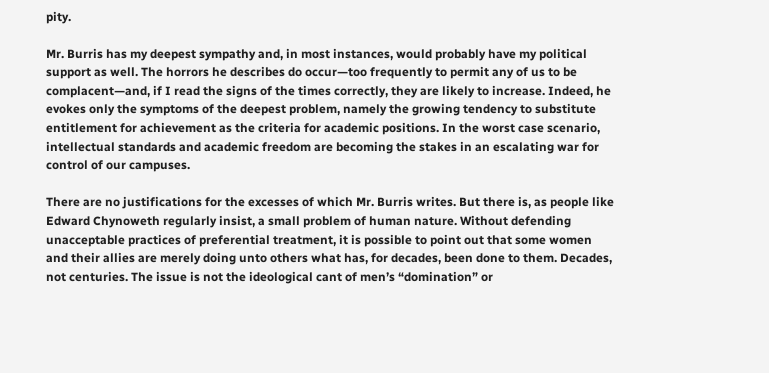pity.

Mr. Burris has my deepest sympathy and, in most instances, would probably have my political support as well. The horrors he describes do occur—too frequently to permit any of us to be complacent—and, if I read the signs of the times correctly, they are likely to increase. Indeed, he evokes only the symptoms of the deepest problem, namely the growing tendency to substitute entitlement for achievement as the criteria for academic positions. In the worst case scenario, intellectual standards and academic freedom are becoming the stakes in an escalating war for control of our campuses.

There are no justifications for the excesses of which Mr. Burris writes. But there is, as people like Edward Chynoweth regularly insist, a small problem of human nature. Without defending unacceptable practices of preferential treatment, it is possible to point out that some women and their allies are merely doing unto others what has, for decades, been done to them. Decades, not centuries. The issue is not the ideological cant of men’s “domination” or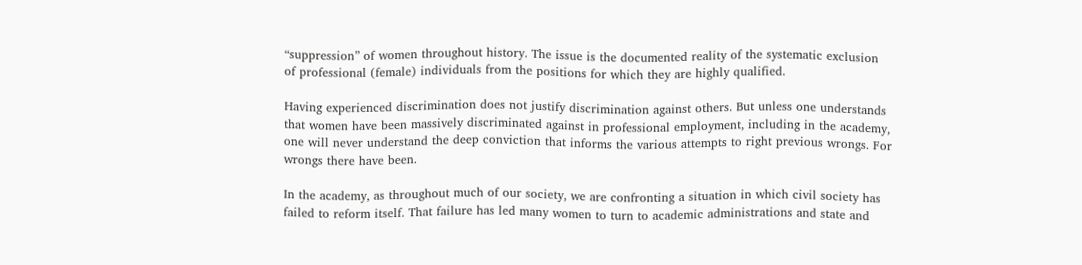“suppression” of women throughout history. The issue is the documented reality of the systematic exclusion of professional (female) individuals from the positions for which they are highly qualified.

Having experienced discrimination does not justify discrimination against others. But unless one understands that women have been massively discriminated against in professional employment, including in the academy, one will never understand the deep conviction that informs the various attempts to right previous wrongs. For wrongs there have been.

In the academy, as throughout much of our society, we are confronting a situation in which civil society has failed to reform itself. That failure has led many women to turn to academic administrations and state and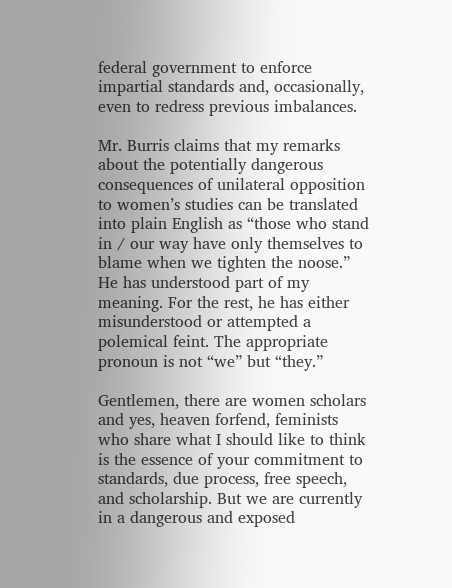federal government to enforce impartial standards and, occasionally, even to redress previous imbalances.

Mr. Burris claims that my remarks about the potentially dangerous consequences of unilateral opposition to women’s studies can be translated into plain English as “those who stand in / our way have only themselves to blame when we tighten the noose.” He has understood part of my meaning. For the rest, he has either misunderstood or attempted a polemical feint. The appropriate pronoun is not “we” but “they.”

Gentlemen, there are women scholars and yes, heaven forfend, feminists who share what I should like to think is the essence of your commitment to standards, due process, free speech, and scholarship. But we are currently in a dangerous and exposed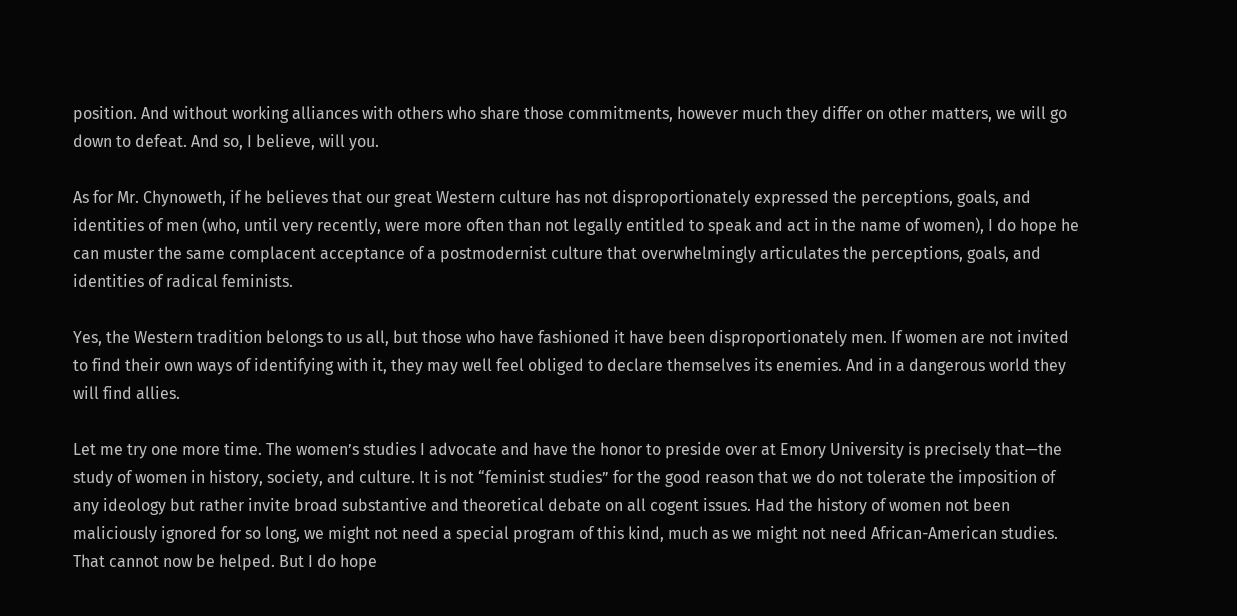position. And without working alliances with others who share those commitments, however much they differ on other matters, we will go down to defeat. And so, I believe, will you.

As for Mr. Chynoweth, if he believes that our great Western culture has not disproportionately expressed the perceptions, goals, and identities of men (who, until very recently, were more often than not legally entitled to speak and act in the name of women), I do hope he can muster the same complacent acceptance of a postmodernist culture that overwhelmingly articulates the perceptions, goals, and identities of radical feminists.

Yes, the Western tradition belongs to us all, but those who have fashioned it have been disproportionately men. If women are not invited to find their own ways of identifying with it, they may well feel obliged to declare themselves its enemies. And in a dangerous world they will find allies.

Let me try one more time. The women’s studies I advocate and have the honor to preside over at Emory University is precisely that—the study of women in history, society, and culture. It is not “feminist studies” for the good reason that we do not tolerate the imposition of any ideology but rather invite broad substantive and theoretical debate on all cogent issues. Had the history of women not been maliciously ignored for so long, we might not need a special program of this kind, much as we might not need African-American studies. That cannot now be helped. But I do hope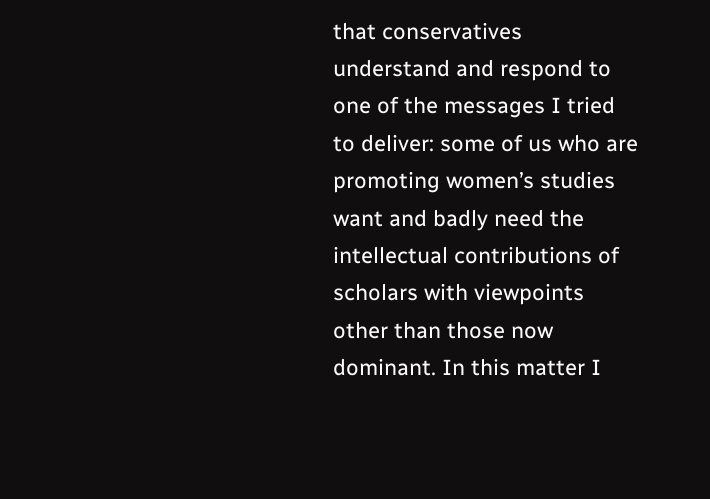that conservatives understand and respond to one of the messages I tried to deliver: some of us who are promoting women’s studies want and badly need the intellectual contributions of scholars with viewpoints other than those now dominant. In this matter I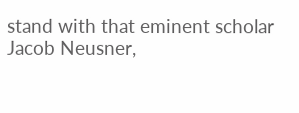stand with that eminent scholar Jacob Neusner,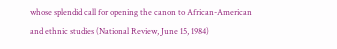whose splendid call for opening the canon to African-American and ethnic studies (National Review, June 15, 1984)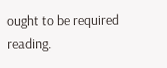ought to be required reading.